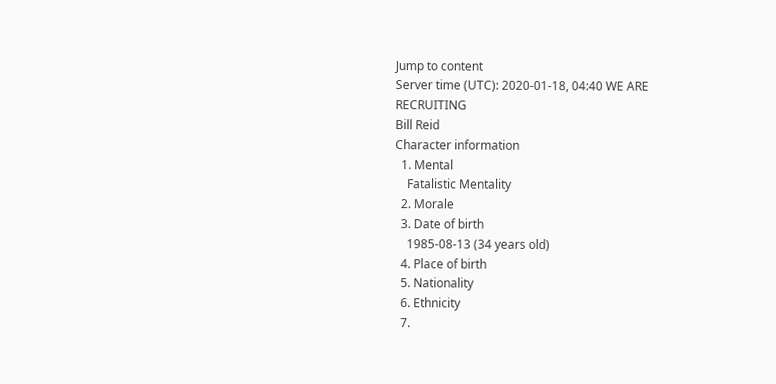Jump to content
Server time (UTC): 2020-01-18, 04:40 WE ARE RECRUITING
Bill Reid
Character information
  1. Mental
    Fatalistic Mentality
  2. Morale
  3. Date of birth
    1985-08-13 (34 years old)
  4. Place of birth
  5. Nationality
  6. Ethnicity
  7.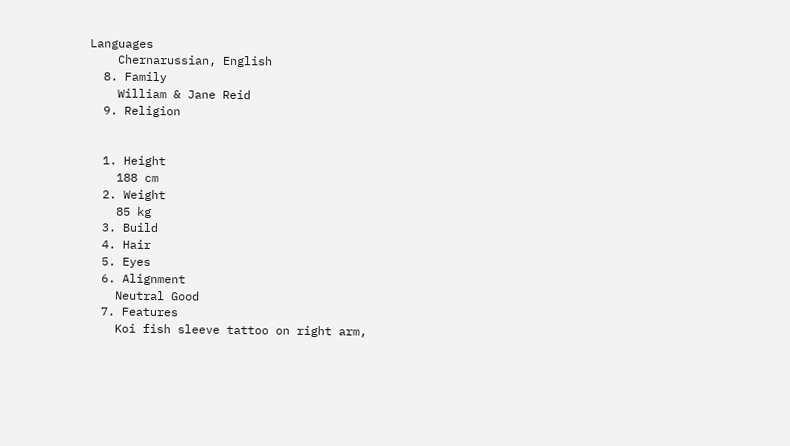Languages
    Chernarussian, English
  8. Family
    William & Jane Reid
  9. Religion


  1. Height
    188 cm
  2. Weight
    85 kg
  3. Build
  4. Hair
  5. Eyes
  6. Alignment
    Neutral Good
  7. Features
    Koi fish sleeve tattoo on right arm,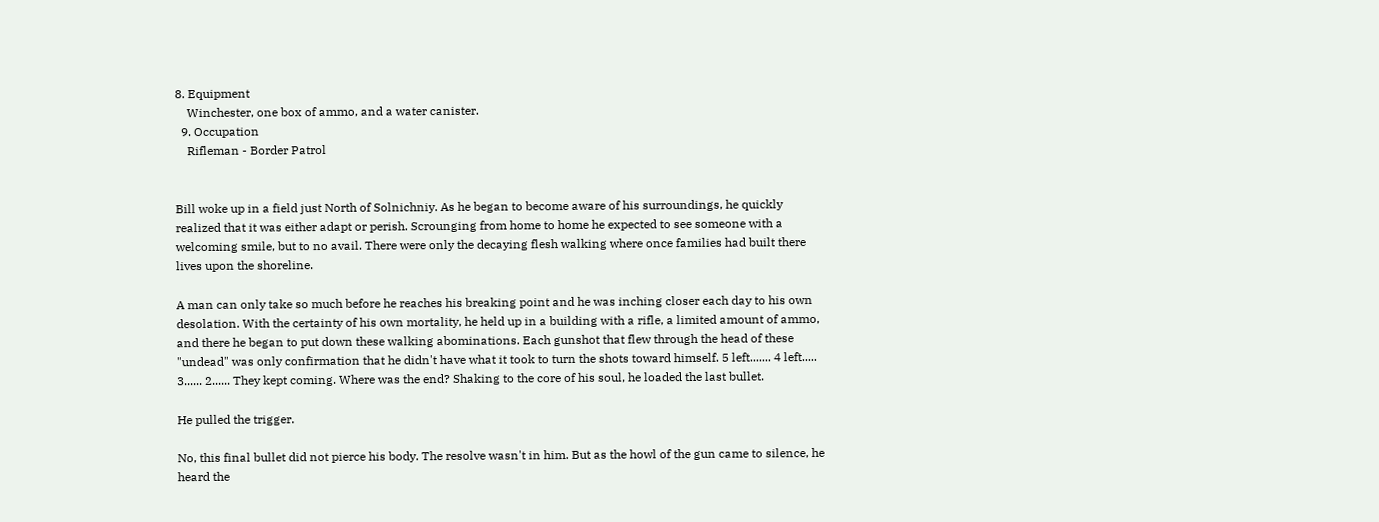8. Equipment
    Winchester, one box of ammo, and a water canister.
  9. Occupation
    Rifleman - Border Patrol


Bill woke up in a field just North of Solnichniy. As he began to become aware of his surroundings, he quickly realized that it was either adapt or perish. Scrounging from home to home he expected to see someone with a welcoming smile, but to no avail. There were only the decaying flesh walking where once families had built there lives upon the shoreline.

A man can only take so much before he reaches his breaking point and he was inching closer each day to his own desolation. With the certainty of his own mortality, he held up in a building with a rifle, a limited amount of ammo, and there he began to put down these walking abominations. Each gunshot that flew through the head of these "undead" was only confirmation that he didn't have what it took to turn the shots toward himself. 5 left....... 4 left..... 3...... 2...... They kept coming. Where was the end? Shaking to the core of his soul, he loaded the last bullet.

He pulled the trigger.

No, this final bullet did not pierce his body. The resolve wasn't in him. But as the howl of the gun came to silence, he heard the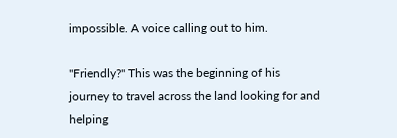impossible. A voice calling out to him.

"Friendly?" This was the beginning of his journey to travel across the land looking for and helping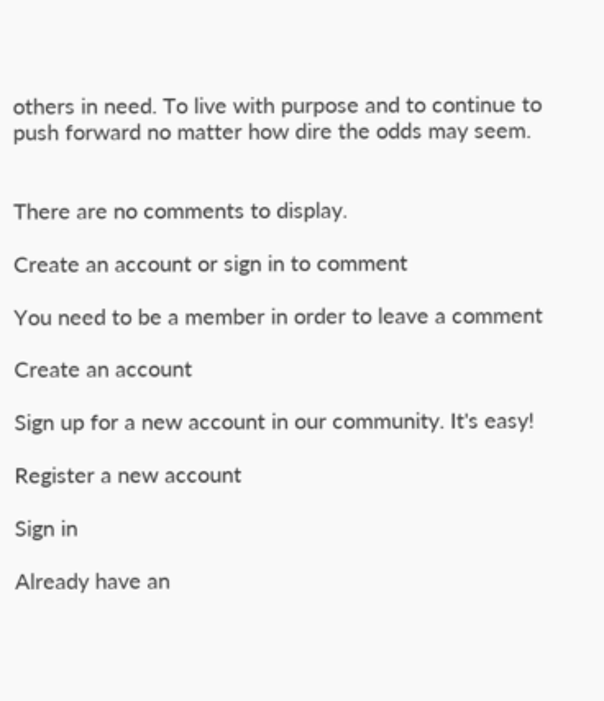others in need. To live with purpose and to continue to push forward no matter how dire the odds may seem.


There are no comments to display.

Create an account or sign in to comment

You need to be a member in order to leave a comment

Create an account

Sign up for a new account in our community. It's easy!

Register a new account

Sign in

Already have an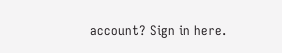account? Sign in here.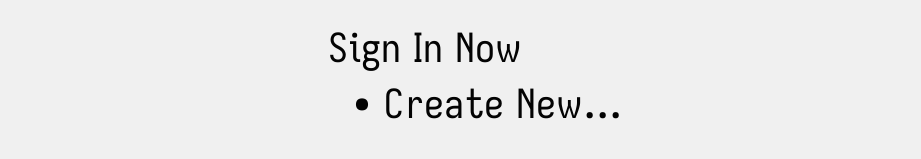Sign In Now
  • Create New...